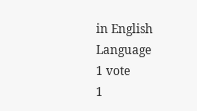in English Language
1 vote
1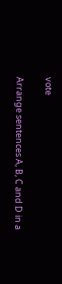vote

Arrange sentences A, B, C and D in a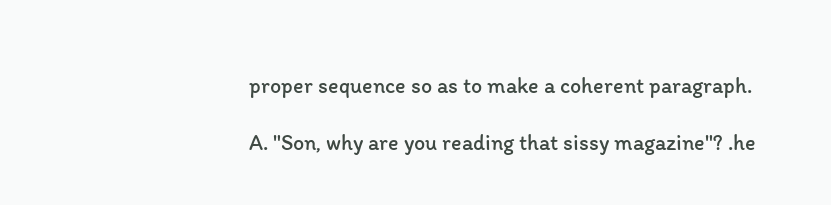proper sequence so as to make a coherent paragraph.

A. "Son, why are you reading that sissy magazine"? .he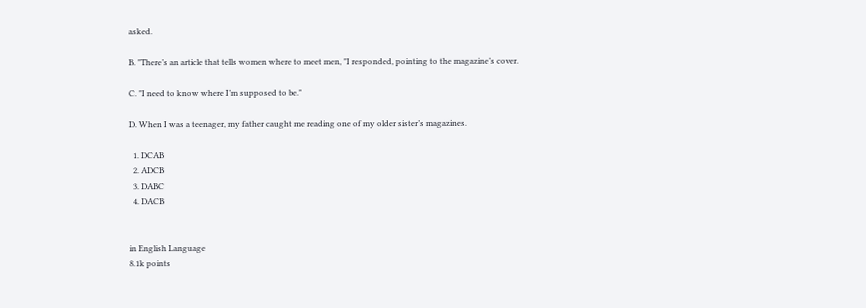asked.

B. "There’s an article that tells women where to meet men, "I responded, pointing to the magazine’s cover.

C. "I need to know where I’m supposed to be."

D. When I was a teenager, my father caught me reading one of my older sister’s magazines.

  1. DCAB
  2. ADCB
  3. DABC
  4. DACB


in English Language
8.1k points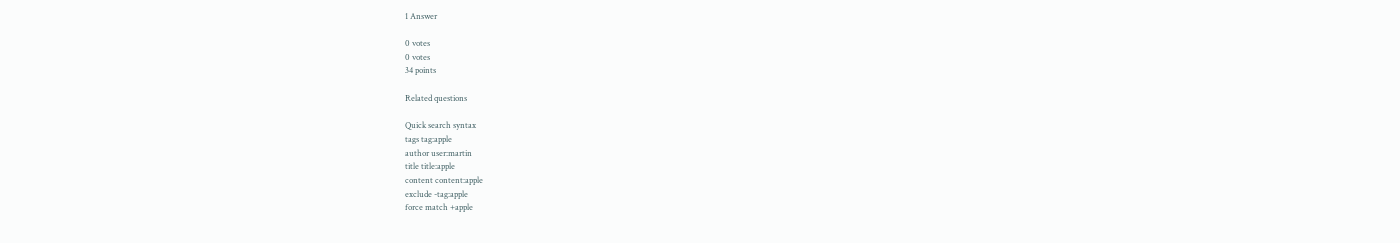1 Answer

0 votes
0 votes
34 points

Related questions

Quick search syntax
tags tag:apple
author user:martin
title title:apple
content content:apple
exclude -tag:apple
force match +apple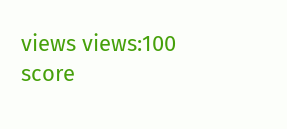views views:100
score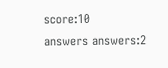score:10
answers answers:2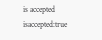is accepted isaccepted:true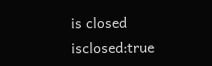is closed isclosed:true